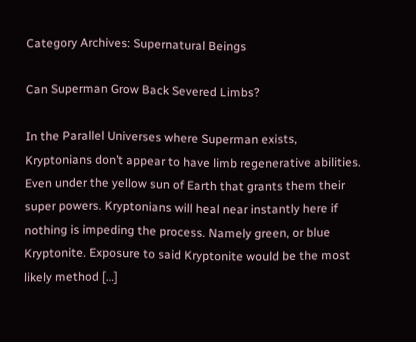Category Archives: Supernatural Beings

Can Superman Grow Back Severed Limbs?

In the Parallel Universes where Superman exists, Kryptonians don’t appear to have limb regenerative abilities. Even under the yellow sun of Earth that grants them their super powers. Kryptonians will heal near instantly here if nothing is impeding the process. Namely green, or blue Kryptonite. Exposure to said Kryptonite would be the most likely method […]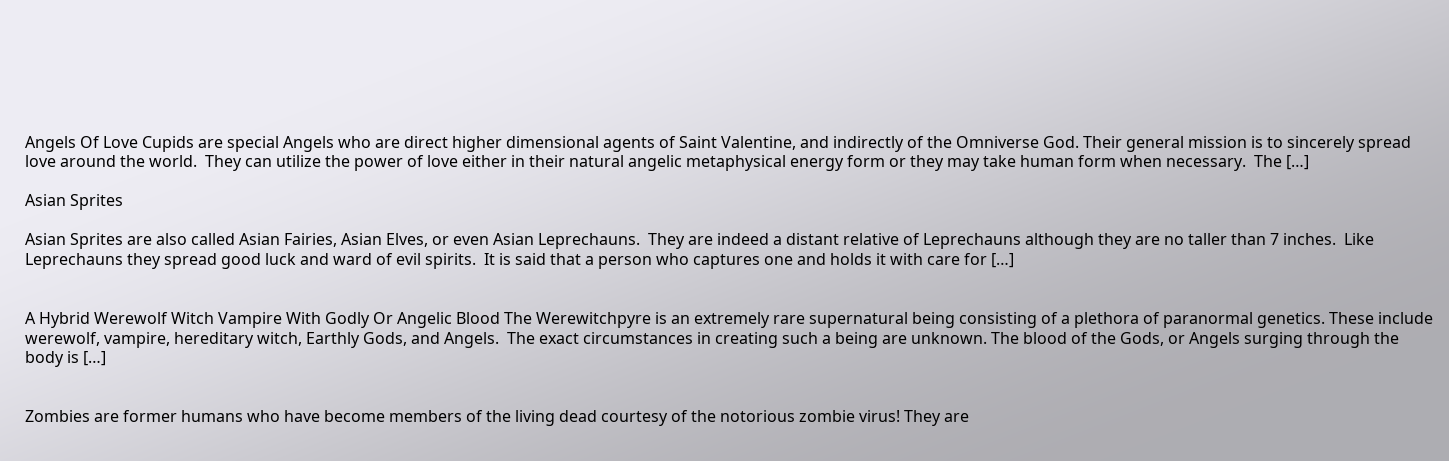Angels Of Love Cupids are special Angels who are direct higher dimensional agents of Saint Valentine, and indirectly of the Omniverse God. Their general mission is to sincerely spread love around the world.  They can utilize the power of love either in their natural angelic metaphysical energy form or they may take human form when necessary.  The […]

Asian Sprites

Asian Sprites are also called Asian Fairies, Asian Elves, or even Asian Leprechauns.  They are indeed a distant relative of Leprechauns although they are no taller than 7 inches.  Like Leprechauns they spread good luck and ward of evil spirits.  It is said that a person who captures one and holds it with care for […]


A Hybrid Werewolf Witch Vampire With Godly Or Angelic Blood The Werewitchpyre is an extremely rare supernatural being consisting of a plethora of paranormal genetics. These include werewolf, vampire, hereditary witch, Earthly Gods, and Angels.  The exact circumstances in creating such a being are unknown. The blood of the Gods, or Angels surging through the body is […]


Zombies are former humans who have become members of the living dead courtesy of the notorious zombie virus! They are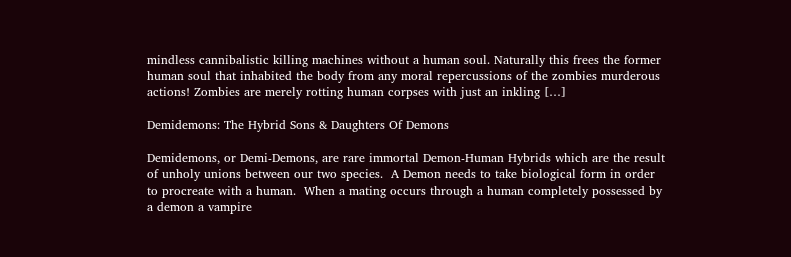mindless cannibalistic killing machines without a human soul. Naturally this frees the former human soul that inhabited the body from any moral repercussions of the zombies murderous actions! Zombies are merely rotting human corpses with just an inkling […]

Demidemons: The Hybrid Sons & Daughters Of Demons

Demidemons, or Demi-Demons, are rare immortal Demon-Human Hybrids which are the result of unholy unions between our two species.  A Demon needs to take biological form in order to procreate with a human.  When a mating occurs through a human completely possessed by a demon a vampire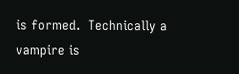is formed.  Technically a vampire is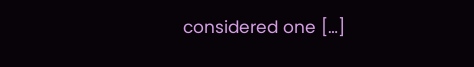considered one […]